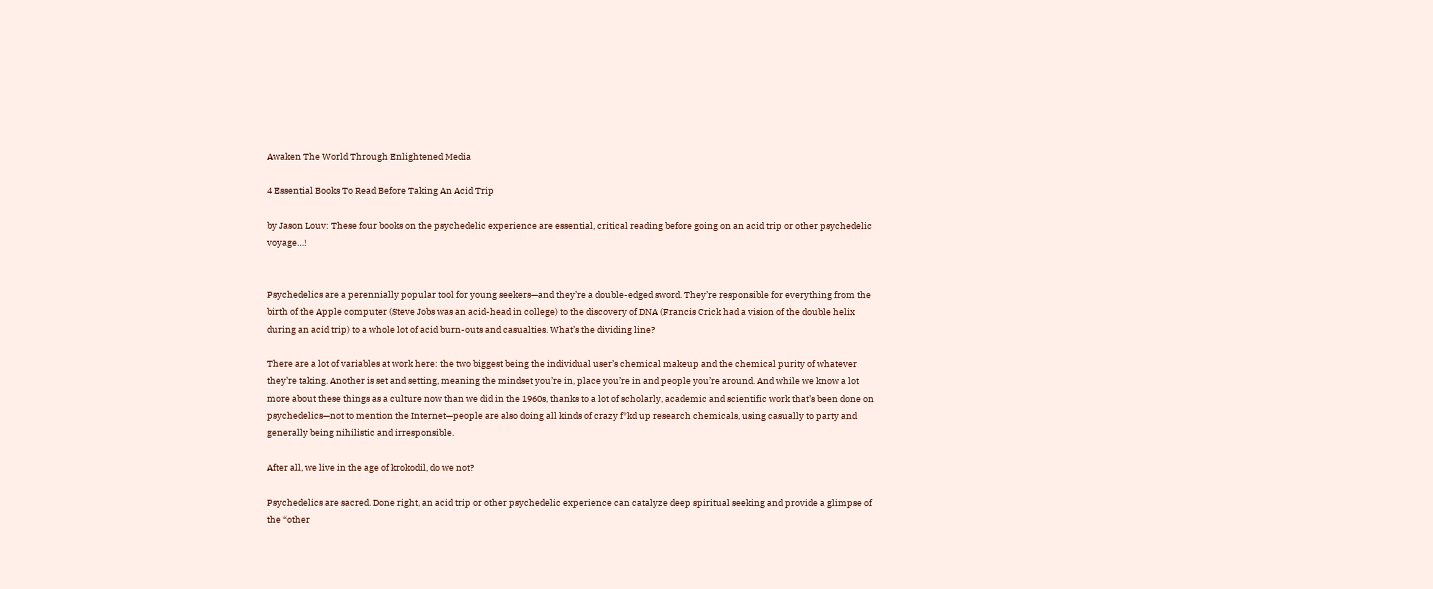Awaken The World Through Enlightened Media

4 Essential Books To Read Before Taking An Acid Trip

by Jason Louv: These four books on the psychedelic experience are essential, critical reading before going on an acid trip or other psychedelic voyage…!


Psychedelics are a perennially popular tool for young seekers—and they’re a double-edged sword. They’re responsible for everything from the birth of the Apple computer (Steve Jobs was an acid-head in college) to the discovery of DNA (Francis Crick had a vision of the double helix during an acid trip) to a whole lot of acid burn-outs and casualties. What’s the dividing line?

There are a lot of variables at work here: the two biggest being the individual user’s chemical makeup and the chemical purity of whatever they’re taking. Another is set and setting, meaning the mindset you’re in, place you’re in and people you’re around. And while we know a lot more about these things as a culture now than we did in the 1960s, thanks to a lot of scholarly, academic and scientific work that’s been done on psychedelics—not to mention the Internet—people are also doing all kinds of crazy f*kd up research chemicals, using casually to party and generally being nihilistic and irresponsible.

After all, we live in the age of krokodil, do we not?

Psychedelics are sacred. Done right, an acid trip or other psychedelic experience can catalyze deep spiritual seeking and provide a glimpse of the “other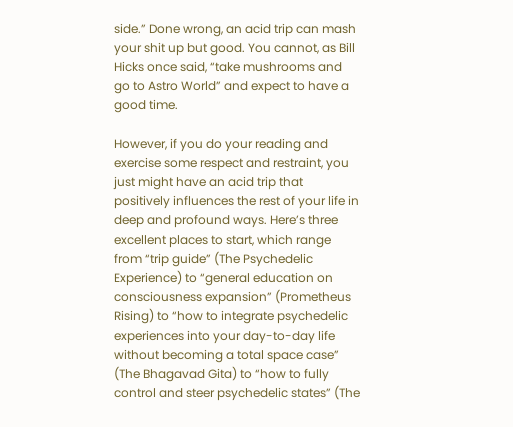side.” Done wrong, an acid trip can mash your shit up but good. You cannot, as Bill Hicks once said, “take mushrooms and go to Astro World” and expect to have a good time.

However, if you do your reading and exercise some respect and restraint, you just might have an acid trip that positively influences the rest of your life in deep and profound ways. Here’s three excellent places to start, which range from “trip guide” (The Psychedelic Experience) to “general education on consciousness expansion” (Prometheus Rising) to “how to integrate psychedelic experiences into your day-to-day life without becoming a total space case” (The Bhagavad Gita) to “how to fully control and steer psychedelic states” (The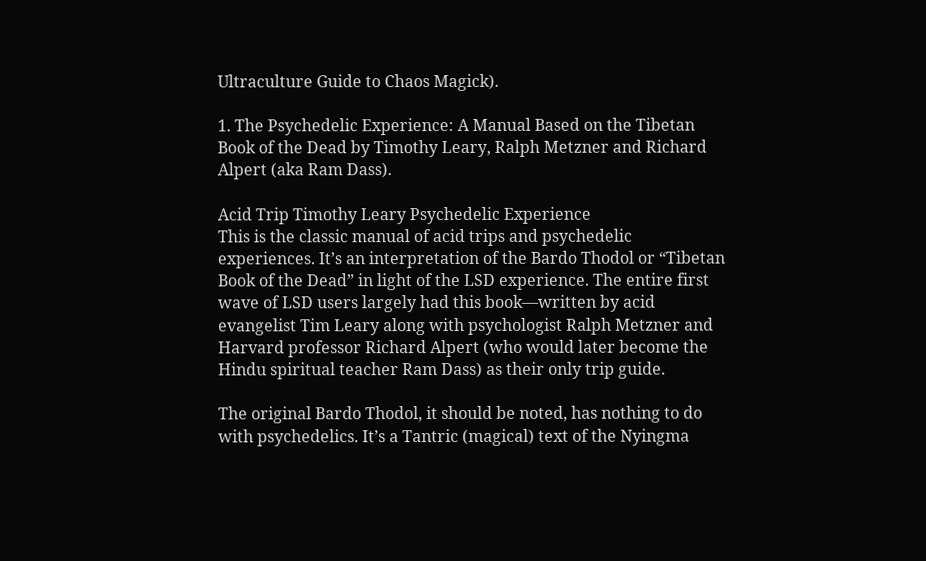Ultraculture Guide to Chaos Magick).

1. The Psychedelic Experience: A Manual Based on the Tibetan Book of the Dead by Timothy Leary, Ralph Metzner and Richard Alpert (aka Ram Dass).

Acid Trip Timothy Leary Psychedelic Experience
This is the classic manual of acid trips and psychedelic experiences. It’s an interpretation of the Bardo Thodol or “Tibetan Book of the Dead” in light of the LSD experience. The entire first wave of LSD users largely had this book—written by acid evangelist Tim Leary along with psychologist Ralph Metzner and Harvard professor Richard Alpert (who would later become the Hindu spiritual teacher Ram Dass) as their only trip guide.

The original Bardo Thodol, it should be noted, has nothing to do with psychedelics. It’s a Tantric (magical) text of the Nyingma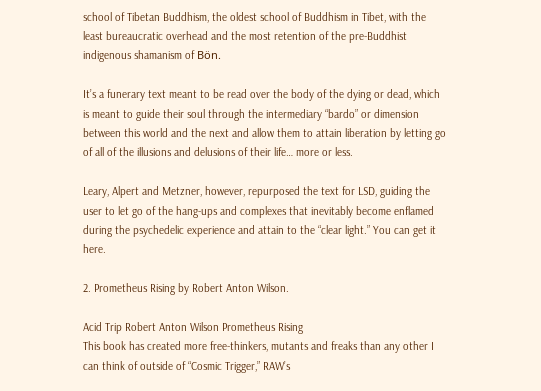school of Tibetan Buddhism, the oldest school of Buddhism in Tibet, with the least bureaucratic overhead and the most retention of the pre-Buddhist indigenous shamanism of Bön.

It’s a funerary text meant to be read over the body of the dying or dead, which is meant to guide their soul through the intermediary “bardo” or dimension between this world and the next and allow them to attain liberation by letting go of all of the illusions and delusions of their life… more or less.

Leary, Alpert and Metzner, however, repurposed the text for LSD, guiding the user to let go of the hang-ups and complexes that inevitably become enflamed during the psychedelic experience and attain to the “clear light.” You can get it here.

2. Prometheus Rising by Robert Anton Wilson.

Acid Trip Robert Anton Wilson Prometheus Rising
This book has created more free-thinkers, mutants and freaks than any other I can think of outside of “Cosmic Trigger,” RAW’s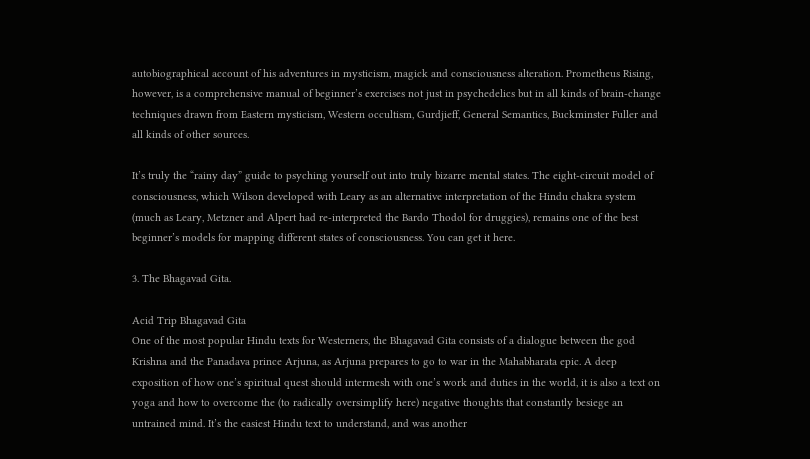autobiographical account of his adventures in mysticism, magick and consciousness alteration. Prometheus Rising, however, is a comprehensive manual of beginner’s exercises not just in psychedelics but in all kinds of brain-change techniques drawn from Eastern mysticism, Western occultism, Gurdjieff, General Semantics, Buckminster Fuller and all kinds of other sources.

It’s truly the “rainy day” guide to psyching yourself out into truly bizarre mental states. The eight-circuit model of consciousness, which Wilson developed with Leary as an alternative interpretation of the Hindu chakra system (much as Leary, Metzner and Alpert had re-interpreted the Bardo Thodol for druggies), remains one of the best beginner’s models for mapping different states of consciousness. You can get it here.

3. The Bhagavad Gita.

Acid Trip Bhagavad Gita
One of the most popular Hindu texts for Westerners, the Bhagavad Gita consists of a dialogue between the god Krishna and the Panadava prince Arjuna, as Arjuna prepares to go to war in the Mahabharata epic. A deep exposition of how one’s spiritual quest should intermesh with one’s work and duties in the world, it is also a text on yoga and how to overcome the (to radically oversimplify here) negative thoughts that constantly besiege an untrained mind. It’s the easiest Hindu text to understand, and was another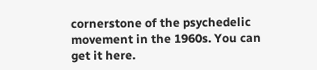cornerstone of the psychedelic movement in the 1960s. You can get it here.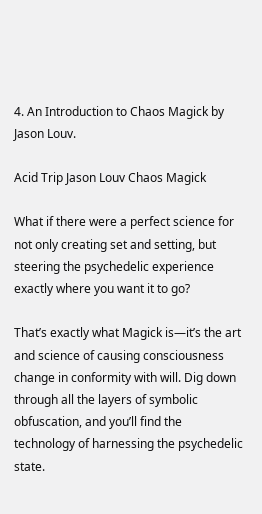4. An Introduction to Chaos Magick by Jason Louv.

Acid Trip Jason Louv Chaos Magick

What if there were a perfect science for not only creating set and setting, but steering the psychedelic experience exactly where you want it to go?

That’s exactly what Magick is—it’s the art and science of causing consciousness change in conformity with will. Dig down through all the layers of symbolic obfuscation, and you’ll find the technology of harnessing the psychedelic state.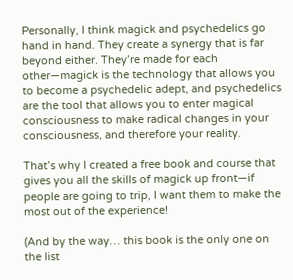Personally, I think magick and psychedelics go hand in hand. They create a synergy that is far beyond either. They’re made for each other—magick is the technology that allows you to become a psychedelic adept, and psychedelics are the tool that allows you to enter magical consciousness to make radical changes in your consciousness, and therefore your reality.

That’s why I created a free book and course that gives you all the skills of magick up front—if people are going to trip, I want them to make the most out of the experience!

(And by the way… this book is the only one on the list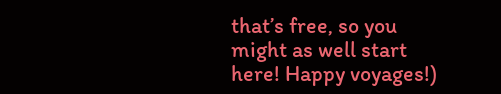that’s free, so you might as well start here! Happy voyages!)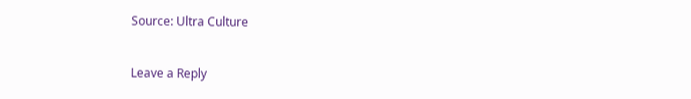Source: Ultra Culture


Leave a Reply